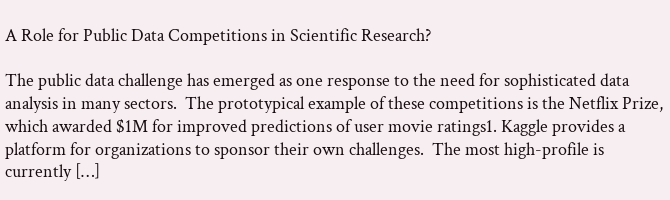A Role for Public Data Competitions in Scientific Research?

The public data challenge has emerged as one response to the need for sophisticated data analysis in many sectors.  The prototypical example of these competitions is the Netflix Prize, which awarded $1M for improved predictions of user movie ratings1. Kaggle provides a platform for organizations to sponsor their own challenges.  The most high-profile is currently […]